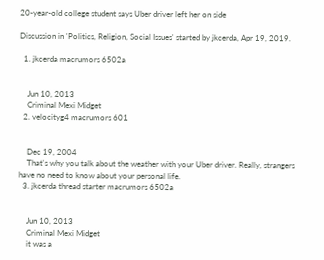20-year-old college student says Uber driver left her on side

Discussion in 'Politics, Religion, Social Issues' started by jkcerda, Apr 19, 2019.

  1. jkcerda macrumors 6502a


    Jun 10, 2013
    Criminal Mexi Midget
  2. velocityg4 macrumors 601


    Dec 19, 2004
    That's why you talk about the weather with your Uber driver. Really, strangers have no need to know about your personal life.
  3. jkcerda thread starter macrumors 6502a


    Jun 10, 2013
    Criminal Mexi Midget
    it was a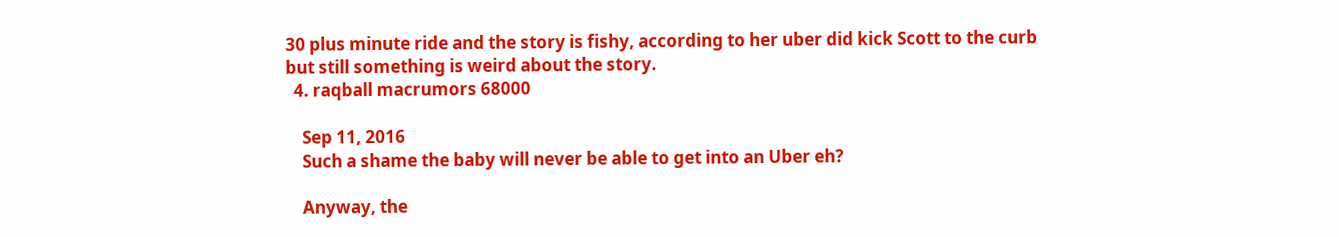30 plus minute ride and the story is fishy, according to her uber did kick Scott to the curb but still something is weird about the story.
  4. raqball macrumors 68000

    Sep 11, 2016
    Such a shame the baby will never be able to get into an Uber eh?

    Anyway, the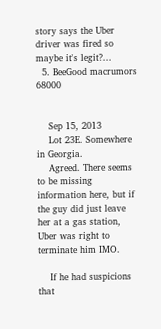story says the Uber driver was fired so maybe it's legit?...
  5. BeeGood macrumors 68000


    Sep 15, 2013
    Lot 23E. Somewhere in Georgia.
    Agreed. There seems to be missing information here, but if the guy did just leave her at a gas station, Uber was right to terminate him IMO.

    If he had suspicions that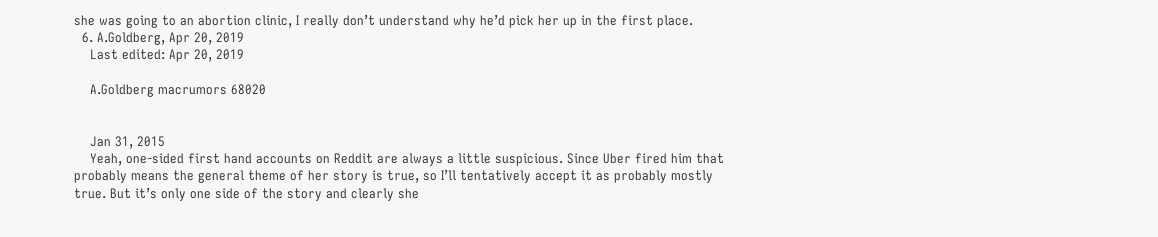she was going to an abortion clinic, I really don’t understand why he’d pick her up in the first place.
  6. A.Goldberg, Apr 20, 2019
    Last edited: Apr 20, 2019

    A.Goldberg macrumors 68020


    Jan 31, 2015
    Yeah, one-sided first hand accounts on Reddit are always a little suspicious. Since Uber fired him that probably means the general theme of her story is true, so I’ll tentatively accept it as probably mostly true. But it’s only one side of the story and clearly she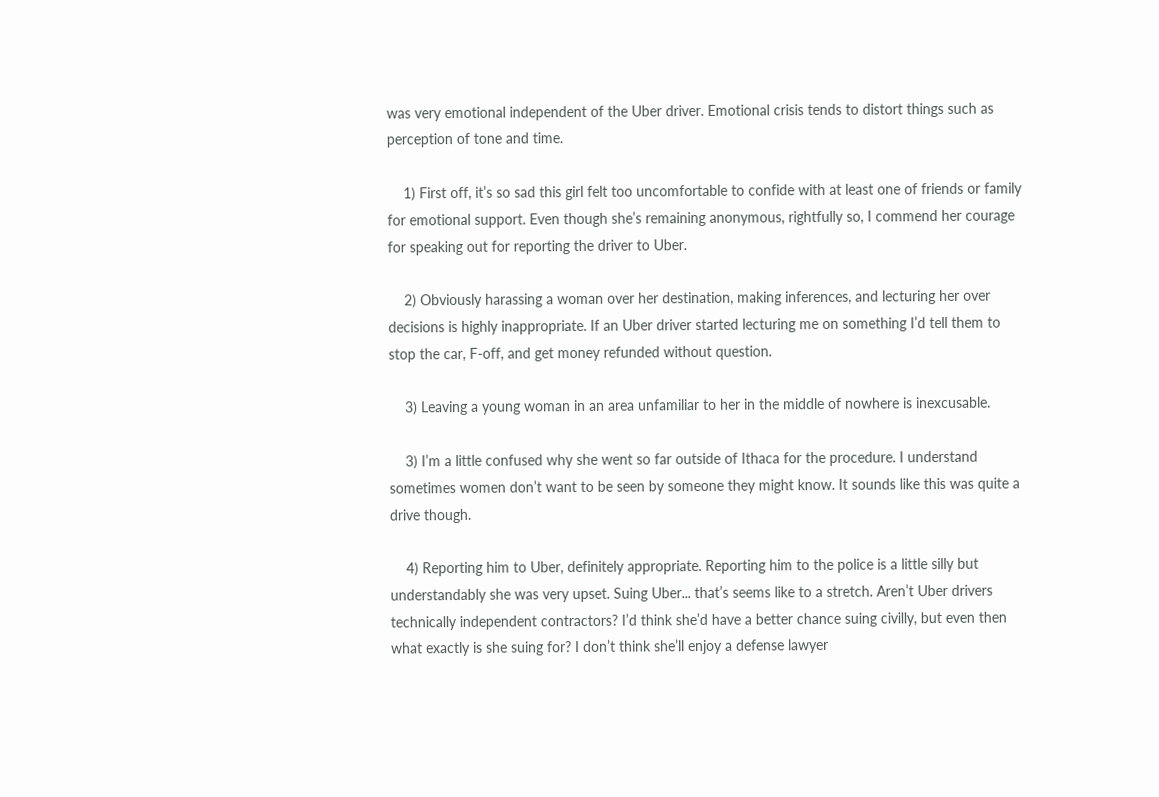was very emotional independent of the Uber driver. Emotional crisis tends to distort things such as perception of tone and time.

    1) First off, it’s so sad this girl felt too uncomfortable to confide with at least one of friends or family for emotional support. Even though she’s remaining anonymous, rightfully so, I commend her courage for speaking out for reporting the driver to Uber.

    2) Obviously harassing a woman over her destination, making inferences, and lecturing her over decisions is highly inappropriate. If an Uber driver started lecturing me on something I’d tell them to stop the car, F-off, and get money refunded without question.

    3) Leaving a young woman in an area unfamiliar to her in the middle of nowhere is inexcusable.

    3) I’m a little confused why she went so far outside of Ithaca for the procedure. I understand sometimes women don’t want to be seen by someone they might know. It sounds like this was quite a drive though.

    4) Reporting him to Uber, definitely appropriate. Reporting him to the police is a little silly but understandably she was very upset. Suing Uber... that’s seems like to a stretch. Aren’t Uber drivers technically independent contractors? I’d think she’d have a better chance suing civilly, but even then what exactly is she suing for? I don’t think she’ll enjoy a defense lawyer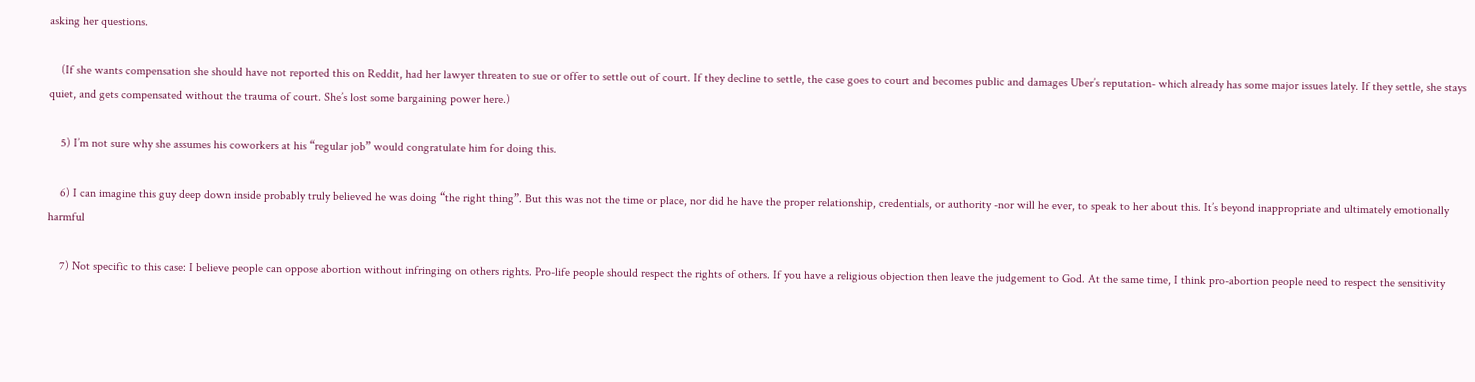asking her questions.

    (If she wants compensation she should have not reported this on Reddit, had her lawyer threaten to sue or offer to settle out of court. If they decline to settle, the case goes to court and becomes public and damages Uber’s reputation- which already has some major issues lately. If they settle, she stays quiet, and gets compensated without the trauma of court. She’s lost some bargaining power here.)

    5) I’m not sure why she assumes his coworkers at his “regular job” would congratulate him for doing this.

    6) I can imagine this guy deep down inside probably truly believed he was doing “the right thing”. But this was not the time or place, nor did he have the proper relationship, credentials, or authority -nor will he ever, to speak to her about this. It’s beyond inappropriate and ultimately emotionally harmful

    7) Not specific to this case: I believe people can oppose abortion without infringing on others rights. Pro-life people should respect the rights of others. If you have a religious objection then leave the judgement to God. At the same time, I think pro-abortion people need to respect the sensitivity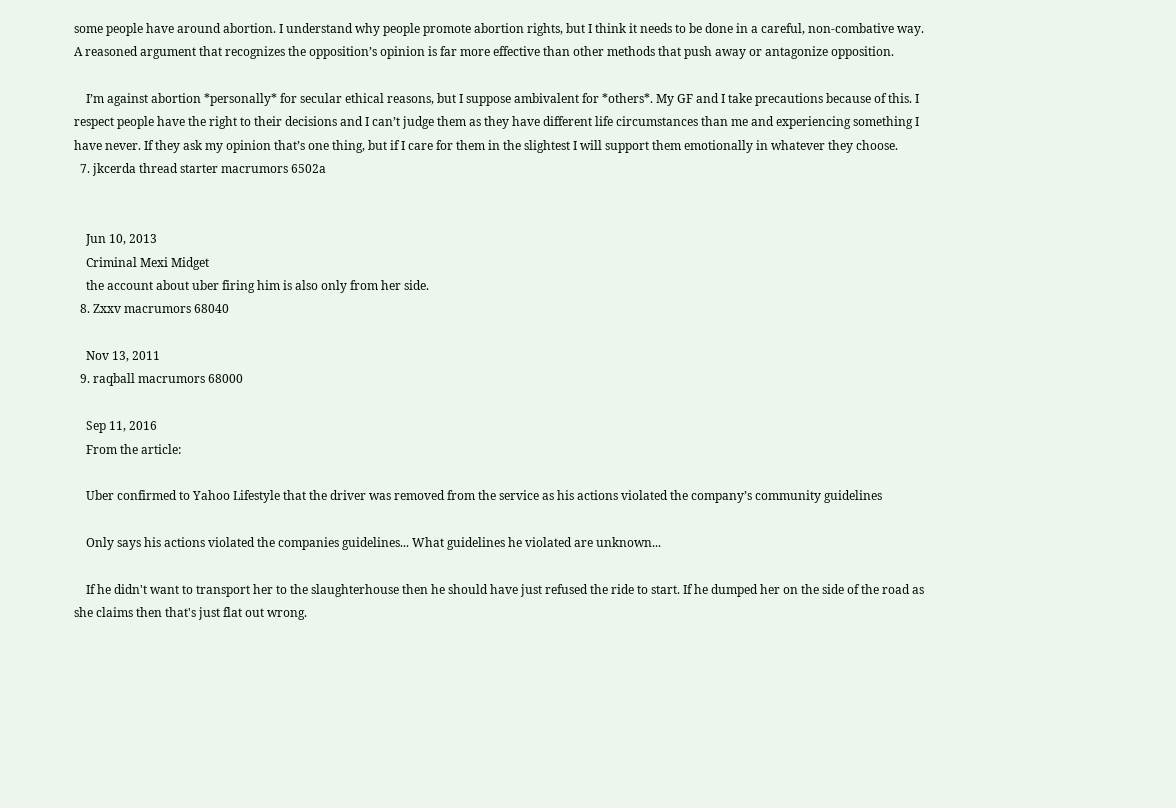some people have around abortion. I understand why people promote abortion rights, but I think it needs to be done in a careful, non-combative way. A reasoned argument that recognizes the opposition’s opinion is far more effective than other methods that push away or antagonize opposition.

    I’m against abortion *personally* for secular ethical reasons, but I suppose ambivalent for *others*. My GF and I take precautions because of this. I respect people have the right to their decisions and I can’t judge them as they have different life circumstances than me and experiencing something I have never. If they ask my opinion that’s one thing, but if I care for them in the slightest I will support them emotionally in whatever they choose.
  7. jkcerda thread starter macrumors 6502a


    Jun 10, 2013
    Criminal Mexi Midget
    the account about uber firing him is also only from her side.
  8. Zxxv macrumors 68040

    Nov 13, 2011
  9. raqball macrumors 68000

    Sep 11, 2016
    From the article:

    Uber confirmed to Yahoo Lifestyle that the driver was removed from the service as his actions violated the company’s community guidelines

    Only says his actions violated the companies guidelines... What guidelines he violated are unknown...

    If he didn't want to transport her to the slaughterhouse then he should have just refused the ride to start. If he dumped her on the side of the road as she claims then that's just flat out wrong.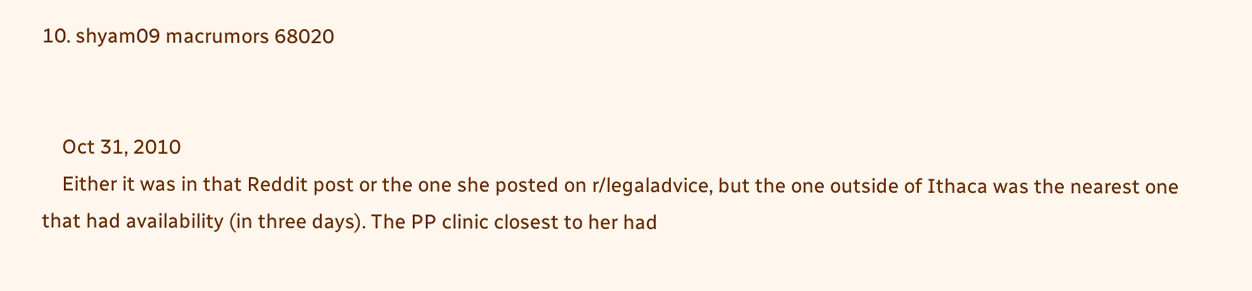10. shyam09 macrumors 68020


    Oct 31, 2010
    Either it was in that Reddit post or the one she posted on r/legaladvice, but the one outside of Ithaca was the nearest one that had availability (in three days). The PP clinic closest to her had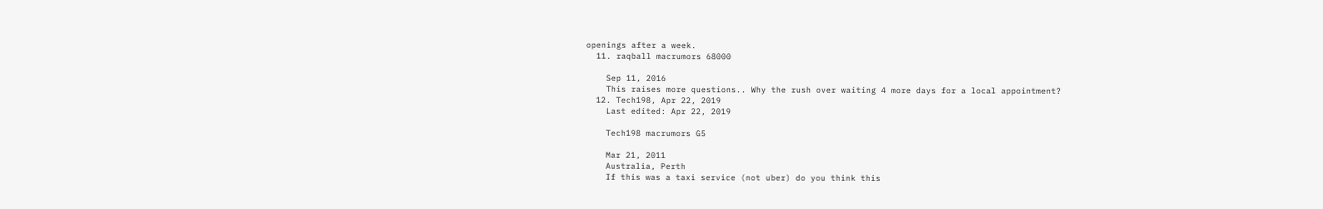openings after a week.
  11. raqball macrumors 68000

    Sep 11, 2016
    This raises more questions.. Why the rush over waiting 4 more days for a local appointment?
  12. Tech198, Apr 22, 2019
    Last edited: Apr 22, 2019

    Tech198 macrumors G5

    Mar 21, 2011
    Australia, Perth
    If this was a taxi service (not uber) do you think this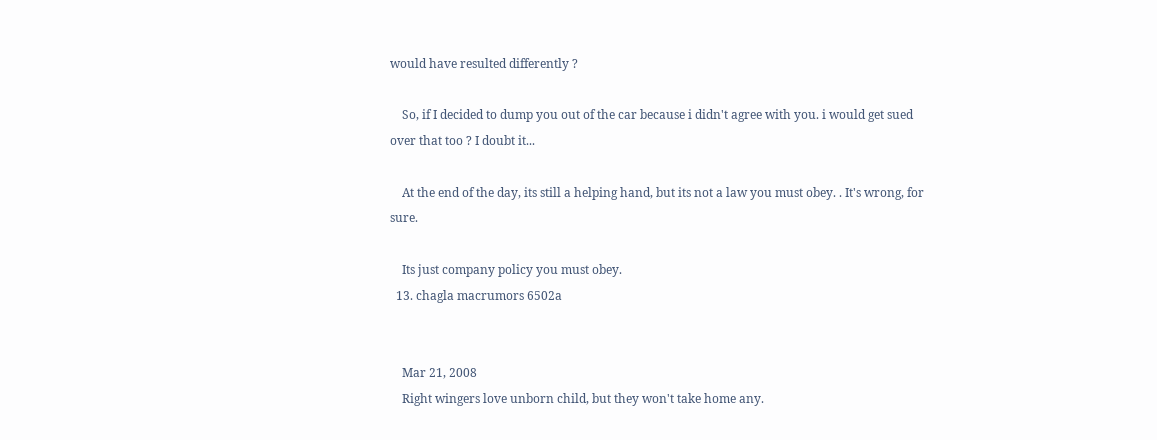would have resulted differently ?

    So, if I decided to dump you out of the car because i didn't agree with you. i would get sued over that too ? I doubt it...

    At the end of the day, its still a helping hand, but its not a law you must obey. . It's wrong, for sure.

    Its just company policy you must obey.
  13. chagla macrumors 6502a


    Mar 21, 2008
    Right wingers love unborn child, but they won't take home any.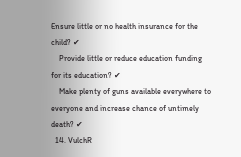Ensure little or no health insurance for the child? ✔
    Provide little or reduce education funding for its education? ✔
    Make plenty of guns available everywhere to everyone and increase chance of untimely death? ✔
  14. VulchR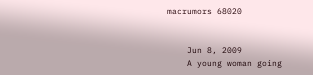macrumors 68020


    Jun 8, 2009
    A young woman going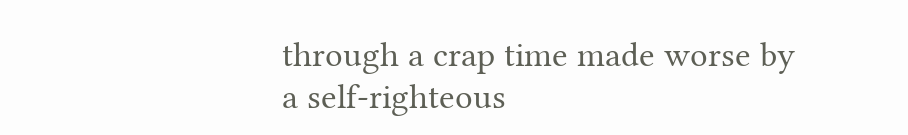through a crap time made worse by a self-righteous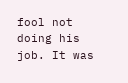fool not doing his job. It was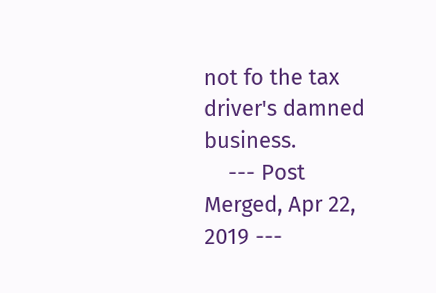not fo the tax driver's damned business.
    --- Post Merged, Apr 22, 2019 ---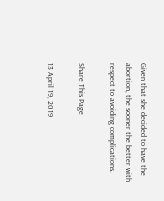Given that she decided to have the abortion, the sooner the better with respect to avoiding complications.

Share This Page

13 April 19, 2019